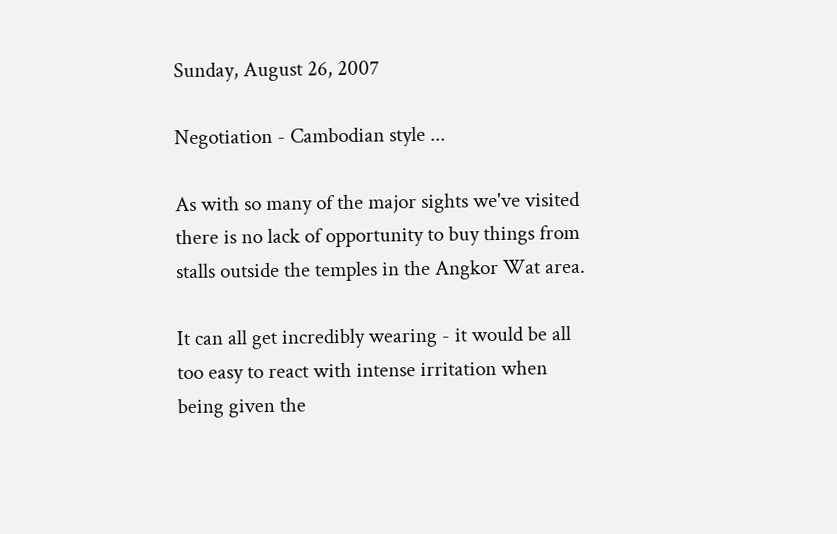Sunday, August 26, 2007

Negotiation - Cambodian style ...

As with so many of the major sights we've visited there is no lack of opportunity to buy things from stalls outside the temples in the Angkor Wat area.

It can all get incredibly wearing - it would be all too easy to react with intense irritation when being given the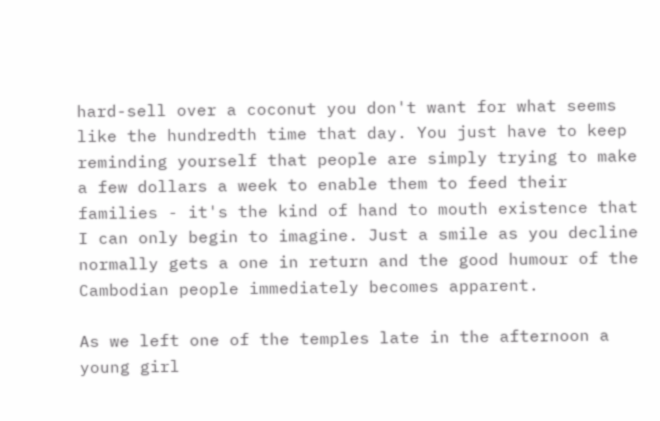hard-sell over a coconut you don't want for what seems like the hundredth time that day. You just have to keep reminding yourself that people are simply trying to make a few dollars a week to enable them to feed their families - it's the kind of hand to mouth existence that I can only begin to imagine. Just a smile as you decline normally gets a one in return and the good humour of the Cambodian people immediately becomes apparent.

As we left one of the temples late in the afternoon a young girl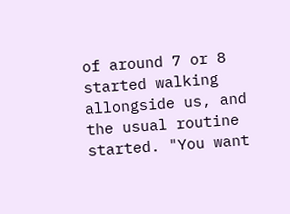of around 7 or 8 started walking allongside us, and the usual routine started. "You want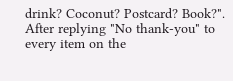drink? Coconut? Postcard? Book?". After replying "No thank-you" to every item on the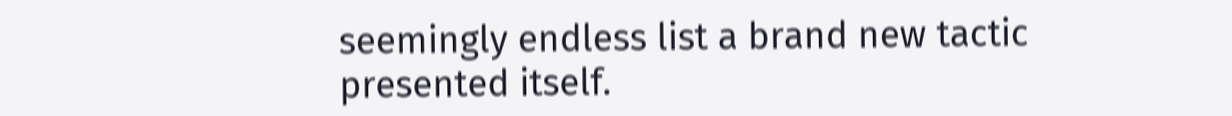seemingly endless list a brand new tactic presented itself.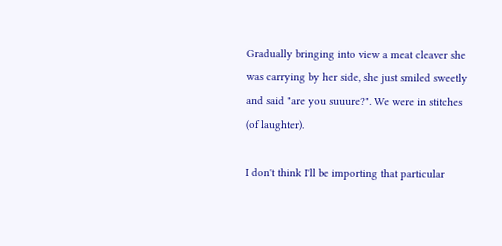Gradually bringing into view a meat cleaver she was carrying by her side, she just smiled sweetly and said "are you suuure?". We were in stitches (of laughter).

I don't think I'll be importing that particular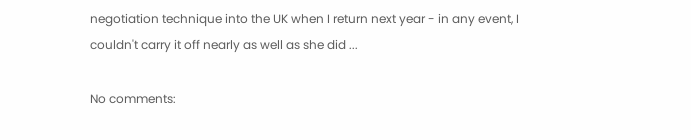negotiation technique into the UK when I return next year - in any event, I couldn't carry it off nearly as well as she did ...

No comments: